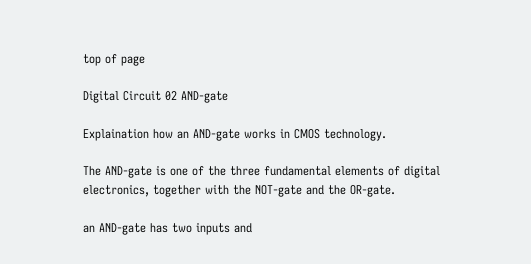top of page

Digital Circuit 02 AND-gate

Explaination how an AND-gate works in CMOS technology.

The AND-gate is one of the three fundamental elements of digital electronics, together with the NOT-gate and the OR-gate.

an AND-gate has two inputs and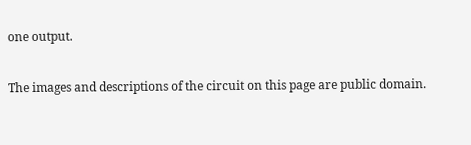one output.

The images and descriptions of the circuit on this page are public domain.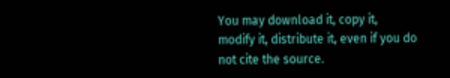You may download it, copy it, modify it, distribute it, even if you do not cite the source.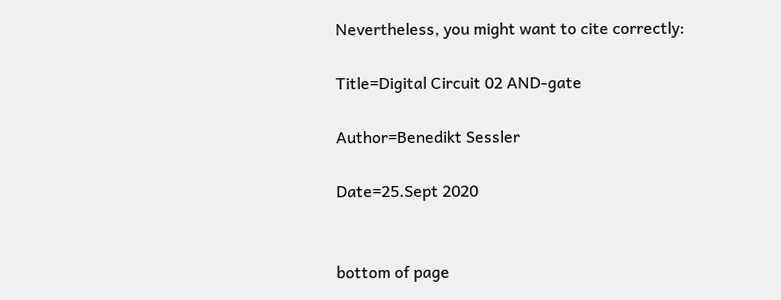Nevertheless, you might want to cite correctly:

Title=Digital Circuit 02 AND-gate

Author=Benedikt Sessler

Date=25.Sept 2020


bottom of page